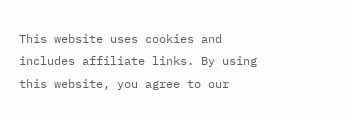This website uses cookies and includes affiliate links. By using this website, you agree to our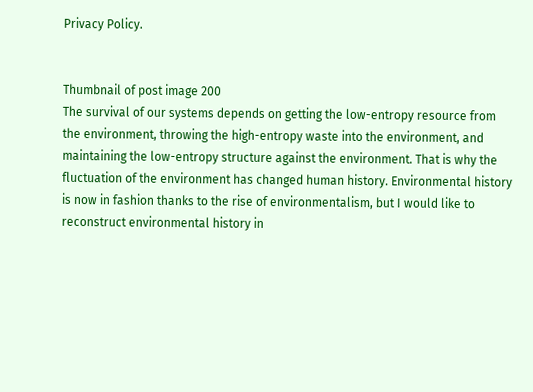Privacy Policy.


Thumbnail of post image 200
The survival of our systems depends on getting the low-entropy resource from the environment, throwing the high-entropy waste into the environment, and maintaining the low-entropy structure against the environment. That is why the fluctuation of the environment has changed human history. Environmental history is now in fashion thanks to the rise of environmentalism, but I would like to reconstruct environmental history in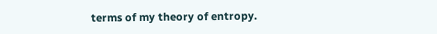terms of my theory of entropy.